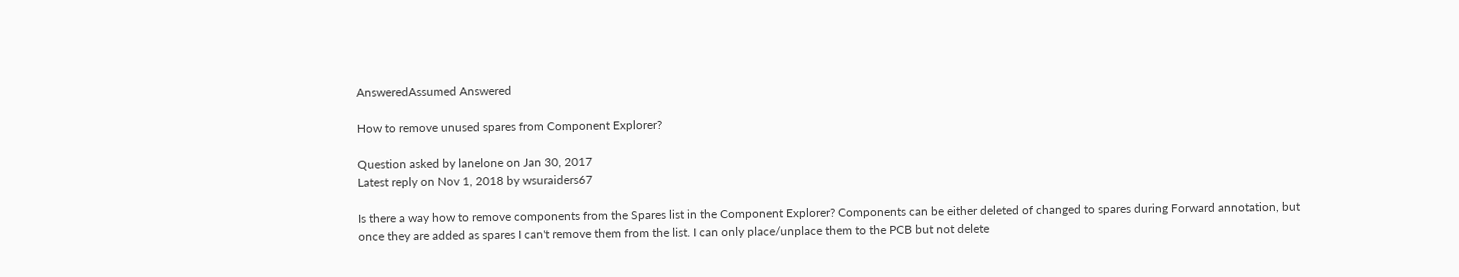AnsweredAssumed Answered

How to remove unused spares from Component Explorer?

Question asked by lanelone on Jan 30, 2017
Latest reply on Nov 1, 2018 by wsuraiders67

Is there a way how to remove components from the Spares list in the Component Explorer? Components can be either deleted of changed to spares during Forward annotation, but once they are added as spares I can't remove them from the list. I can only place/unplace them to the PCB but not delete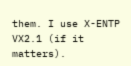them. I use X-ENTP VX2.1 (if it matters).